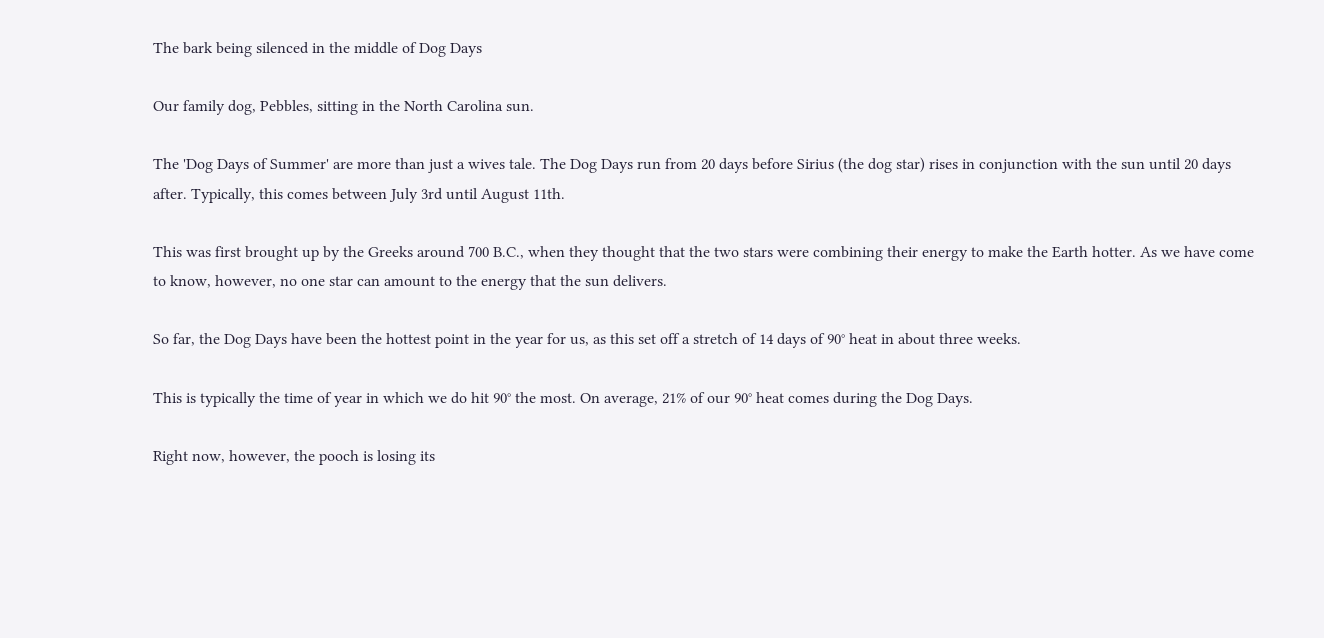The bark being silenced in the middle of Dog Days

Our family dog, Pebbles, sitting in the North Carolina sun.

The 'Dog Days of Summer' are more than just a wives tale. The Dog Days run from 20 days before Sirius (the dog star) rises in conjunction with the sun until 20 days after. Typically, this comes between July 3rd until August 11th.

This was first brought up by the Greeks around 700 B.C., when they thought that the two stars were combining their energy to make the Earth hotter. As we have come to know, however, no one star can amount to the energy that the sun delivers.

So far, the Dog Days have been the hottest point in the year for us, as this set off a stretch of 14 days of 90° heat in about three weeks.

This is typically the time of year in which we do hit 90° the most. On average, 21% of our 90° heat comes during the Dog Days.

Right now, however, the pooch is losing its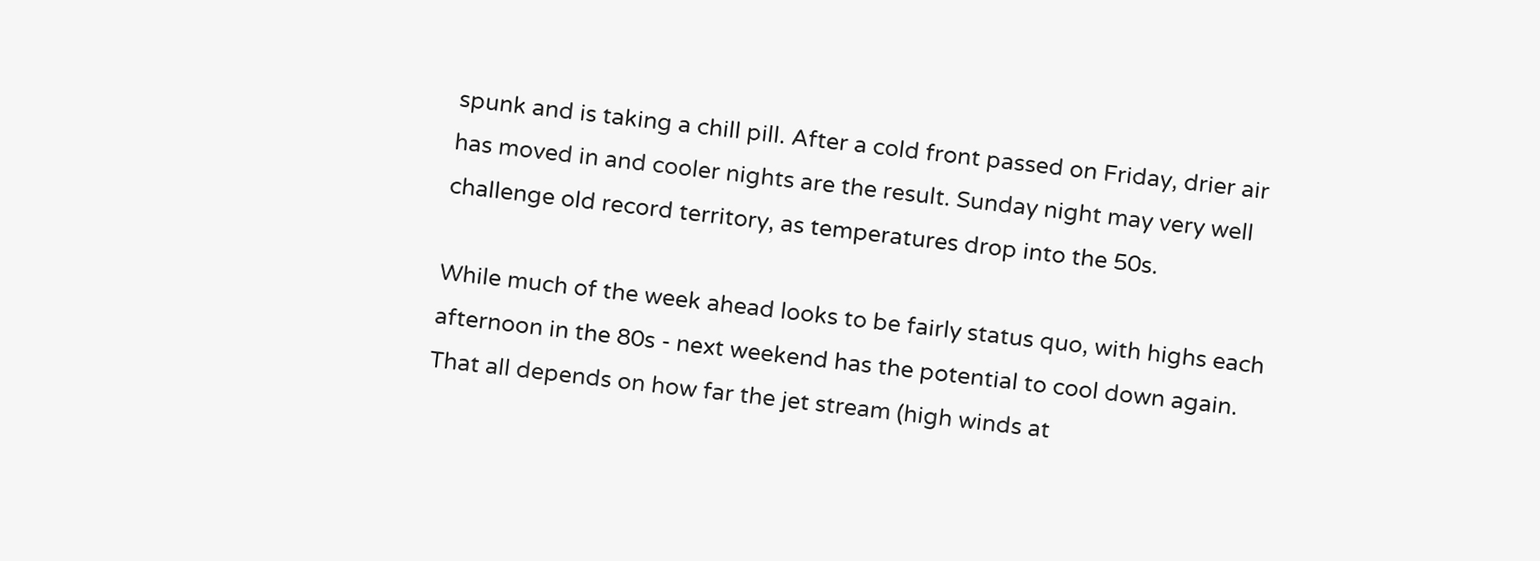spunk and is taking a chill pill. After a cold front passed on Friday, drier air has moved in and cooler nights are the result. Sunday night may very well challenge old record territory, as temperatures drop into the 50s.

While much of the week ahead looks to be fairly status quo, with highs each afternoon in the 80s - next weekend has the potential to cool down again. That all depends on how far the jet stream (high winds at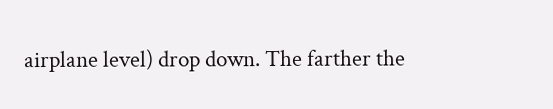airplane level) drop down. The farther the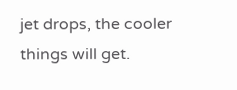jet drops, the cooler things will get.